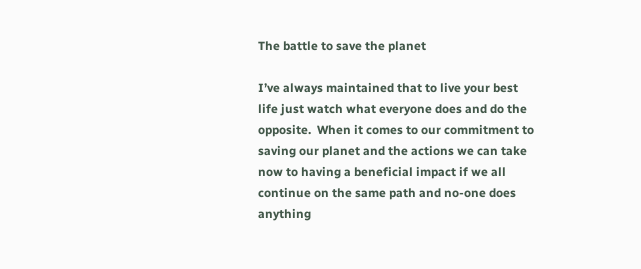The battle to save the planet

I’ve always maintained that to live your best life just watch what everyone does and do the opposite.  When it comes to our commitment to saving our planet and the actions we can take now to having a beneficial impact if we all continue on the same path and no-one does anything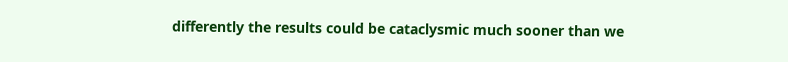differently the results could be cataclysmic much sooner than we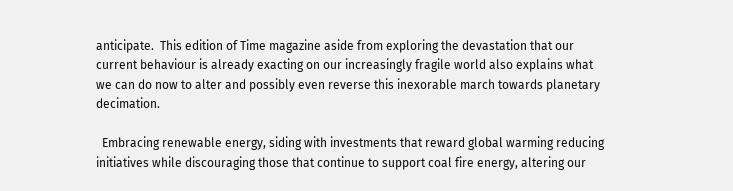anticipate.  This edition of Time magazine aside from exploring the devastation that our current behaviour is already exacting on our increasingly fragile world also explains what we can do now to alter and possibly even reverse this inexorable march towards planetary decimation.

  Embracing renewable energy, siding with investments that reward global warming reducing initiatives while discouraging those that continue to support coal fire energy, altering our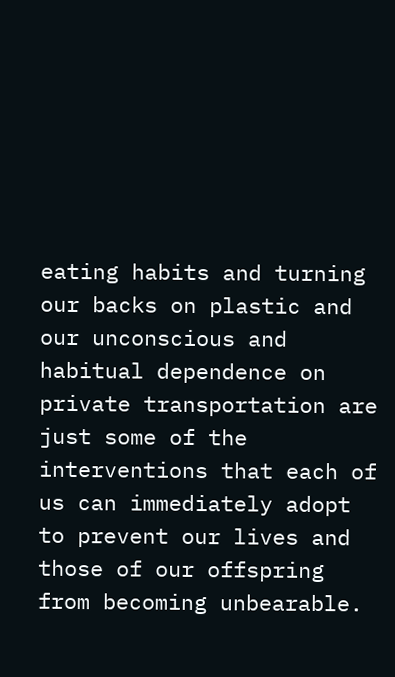eating habits and turning our backs on plastic and our unconscious and habitual dependence on private transportation are just some of the interventions that each of us can immediately adopt to prevent our lives and those of our offspring from becoming unbearable.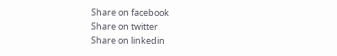Share on facebook
Share on twitter
Share on linkedin